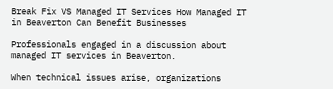Break Fix VS Managed IT Services How Managed IT in Beaverton Can Benefit Businesses

Professionals engaged in a discussion about managed IT services in Beaverton.

When technical issues arise, organizations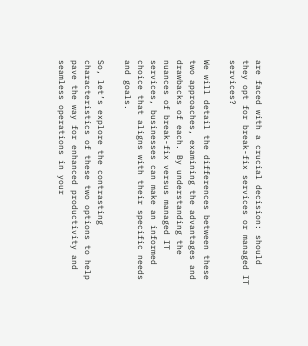are faced with a crucial decision: should they opt for break-fix services or managed IT services?

We will detail the differences between these two approaches, examining the advantages and drawbacks of each. By understanding the nuances of break-fix versus managed IT services, businesses can make an informed choice that aligns with their specific needs and goals.

So, let’s explore the contrasting characteristics of these two options to help pave the way for enhanced productivity and seamless operations in your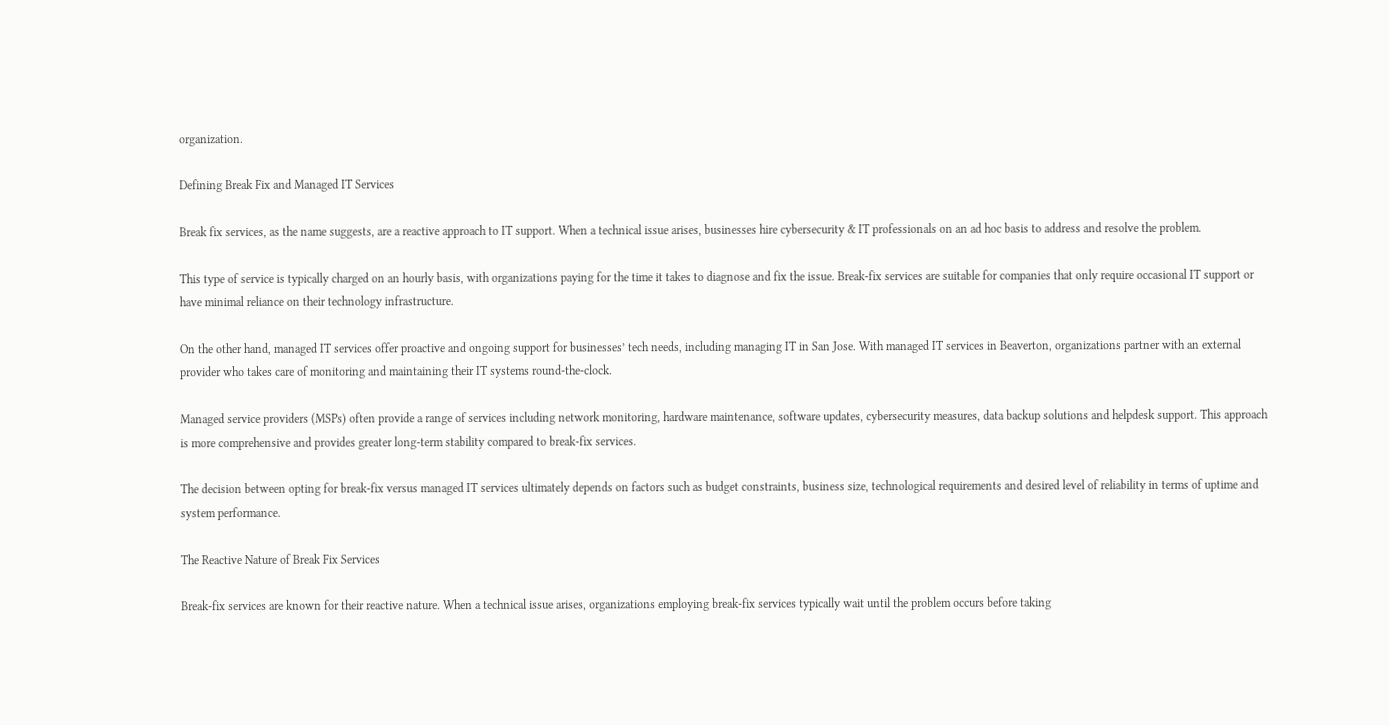organization.

Defining Break Fix and Managed IT Services

Break fix services, as the name suggests, are a reactive approach to IT support. When a technical issue arises, businesses hire cybersecurity & IT professionals on an ad hoc basis to address and resolve the problem.

This type of service is typically charged on an hourly basis, with organizations paying for the time it takes to diagnose and fix the issue. Break-fix services are suitable for companies that only require occasional IT support or have minimal reliance on their technology infrastructure.

On the other hand, managed IT services offer proactive and ongoing support for businesses’ tech needs, including managing IT in San Jose. With managed IT services in Beaverton, organizations partner with an external provider who takes care of monitoring and maintaining their IT systems round-the-clock.

Managed service providers (MSPs) often provide a range of services including network monitoring, hardware maintenance, software updates, cybersecurity measures, data backup solutions and helpdesk support. This approach is more comprehensive and provides greater long-term stability compared to break-fix services.

The decision between opting for break-fix versus managed IT services ultimately depends on factors such as budget constraints, business size, technological requirements and desired level of reliability in terms of uptime and system performance.

The Reactive Nature of Break Fix Services

Break-fix services are known for their reactive nature. When a technical issue arises, organizations employing break-fix services typically wait until the problem occurs before taking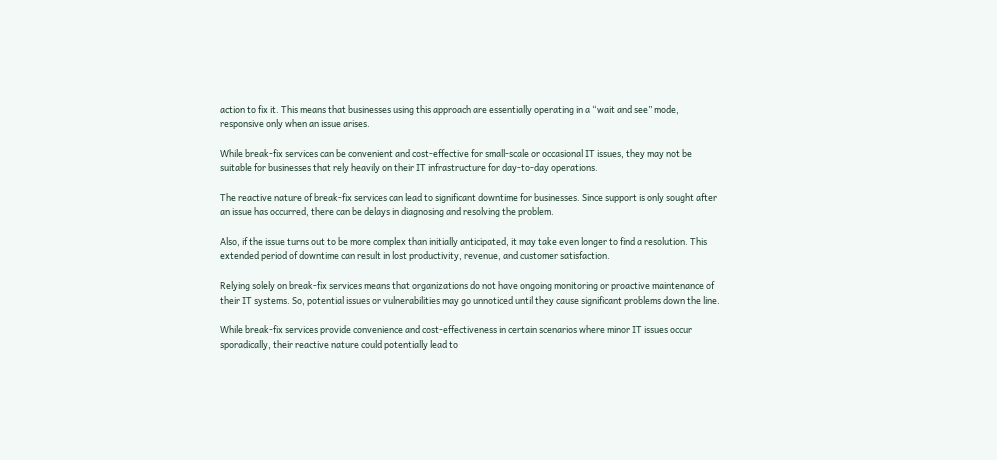action to fix it. This means that businesses using this approach are essentially operating in a “wait and see” mode, responsive only when an issue arises.

While break-fix services can be convenient and cost-effective for small-scale or occasional IT issues, they may not be suitable for businesses that rely heavily on their IT infrastructure for day-to-day operations.

The reactive nature of break-fix services can lead to significant downtime for businesses. Since support is only sought after an issue has occurred, there can be delays in diagnosing and resolving the problem.

Also, if the issue turns out to be more complex than initially anticipated, it may take even longer to find a resolution. This extended period of downtime can result in lost productivity, revenue, and customer satisfaction.

Relying solely on break-fix services means that organizations do not have ongoing monitoring or proactive maintenance of their IT systems. So, potential issues or vulnerabilities may go unnoticed until they cause significant problems down the line.

While break-fix services provide convenience and cost-effectiveness in certain scenarios where minor IT issues occur sporadically, their reactive nature could potentially lead to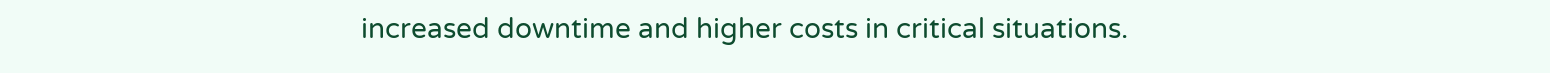increased downtime and higher costs in critical situations.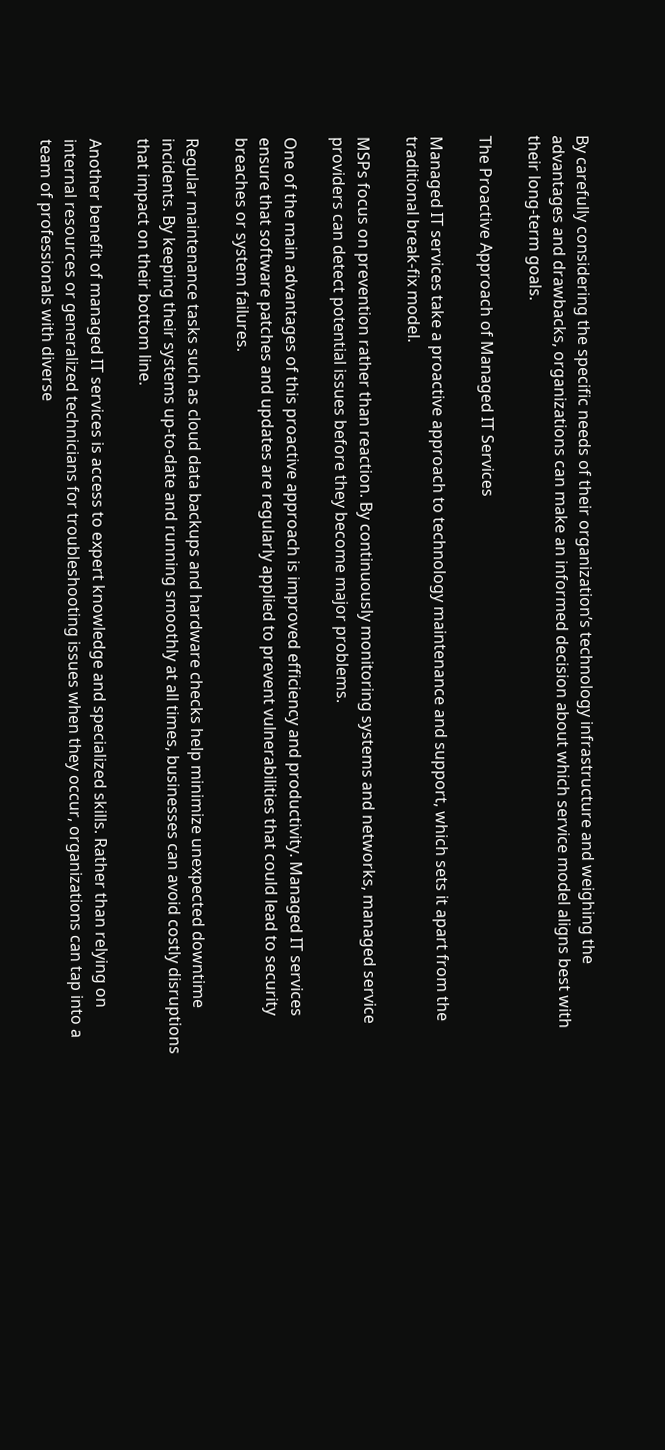By carefully considering the specific needs of their organization’s technology infrastructure and weighing the advantages and drawbacks, organizations can make an informed decision about which service model aligns best with their long-term goals.

The Proactive Approach of Managed IT Services

Managed IT services take a proactive approach to technology maintenance and support, which sets it apart from the traditional break-fix model.

MSPs focus on prevention rather than reaction. By continuously monitoring systems and networks, managed service providers can detect potential issues before they become major problems.

One of the main advantages of this proactive approach is improved efficiency and productivity. Managed IT services ensure that software patches and updates are regularly applied to prevent vulnerabilities that could lead to security breaches or system failures.

Regular maintenance tasks such as cloud data backups and hardware checks help minimize unexpected downtime incidents. By keeping their systems up-to-date and running smoothly at all times, businesses can avoid costly disruptions that impact on their bottom line.

Another benefit of managed IT services is access to expert knowledge and specialized skills. Rather than relying on internal resources or generalized technicians for troubleshooting issues when they occur, organizations can tap into a team of professionals with diverse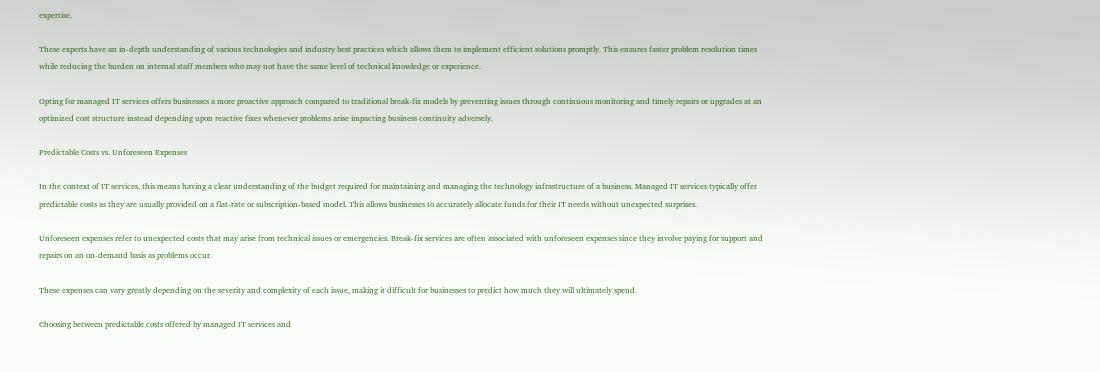expertise.

These experts have an in-depth understanding of various technologies and industry best practices which allows them to implement efficient solutions promptly. This ensures faster problem resolution times while reducing the burden on internal staff members who may not have the same level of technical knowledge or experience.

Opting for managed IT services offers businesses a more proactive approach compared to traditional break-fix models by preventing issues through continuous monitoring and timely repairs or upgrades at an optimized cost structure instead depending upon reactive fixes whenever problems arise impacting business continuity adversely.

Predictable Costs vs. Unforeseen Expenses

In the context of IT services, this means having a clear understanding of the budget required for maintaining and managing the technology infrastructure of a business. Managed IT services typically offer predictable costs as they are usually provided on a flat-rate or subscription-based model. This allows businesses to accurately allocate funds for their IT needs without unexpected surprises.

Unforeseen expenses refer to unexpected costs that may arise from technical issues or emergencies. Break-fix services are often associated with unforeseen expenses since they involve paying for support and repairs on an on-demand basis as problems occur.

These expenses can vary greatly depending on the severity and complexity of each issue, making it difficult for businesses to predict how much they will ultimately spend.

Choosing between predictable costs offered by managed IT services and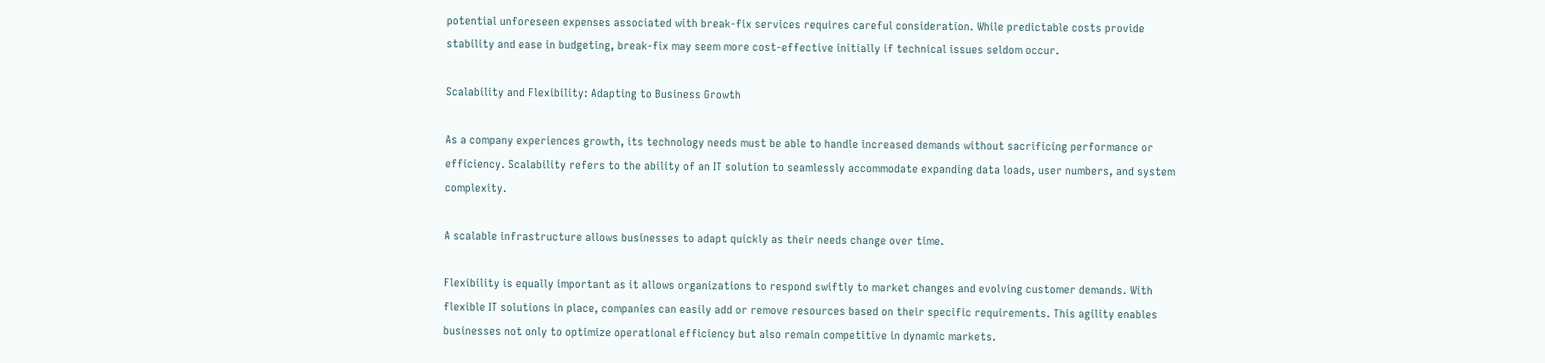potential unforeseen expenses associated with break-fix services requires careful consideration. While predictable costs provide stability and ease in budgeting, break-fix may seem more cost-effective initially if technical issues seldom occur.

Scalability and Flexibility: Adapting to Business Growth

As a company experiences growth, its technology needs must be able to handle increased demands without sacrificing performance or efficiency. Scalability refers to the ability of an IT solution to seamlessly accommodate expanding data loads, user numbers, and system complexity.

A scalable infrastructure allows businesses to adapt quickly as their needs change over time.

Flexibility is equally important as it allows organizations to respond swiftly to market changes and evolving customer demands. With flexible IT solutions in place, companies can easily add or remove resources based on their specific requirements. This agility enables businesses not only to optimize operational efficiency but also remain competitive in dynamic markets.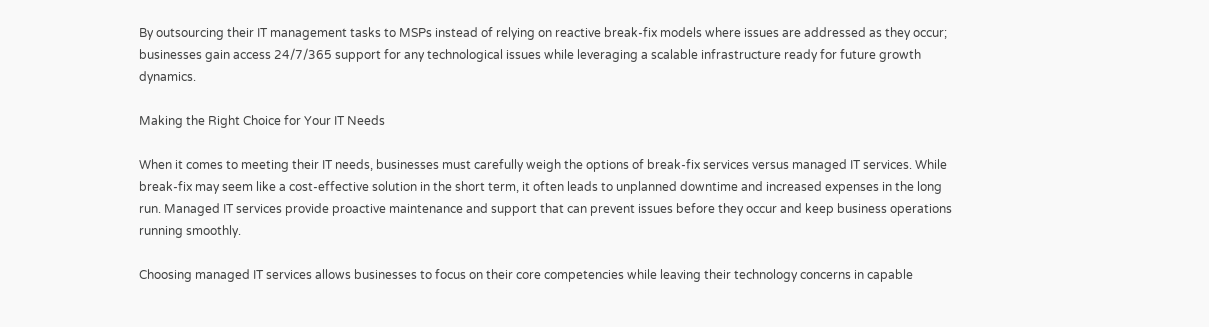By outsourcing their IT management tasks to MSPs instead of relying on reactive break-fix models where issues are addressed as they occur; businesses gain access 24/7/365 support for any technological issues while leveraging a scalable infrastructure ready for future growth dynamics.

Making the Right Choice for Your IT Needs

When it comes to meeting their IT needs, businesses must carefully weigh the options of break-fix services versus managed IT services. While break-fix may seem like a cost-effective solution in the short term, it often leads to unplanned downtime and increased expenses in the long run. Managed IT services provide proactive maintenance and support that can prevent issues before they occur and keep business operations running smoothly.

Choosing managed IT services allows businesses to focus on their core competencies while leaving their technology concerns in capable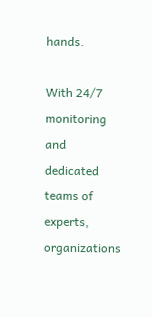hands.

With 24/7 monitoring and dedicated teams of experts, organizations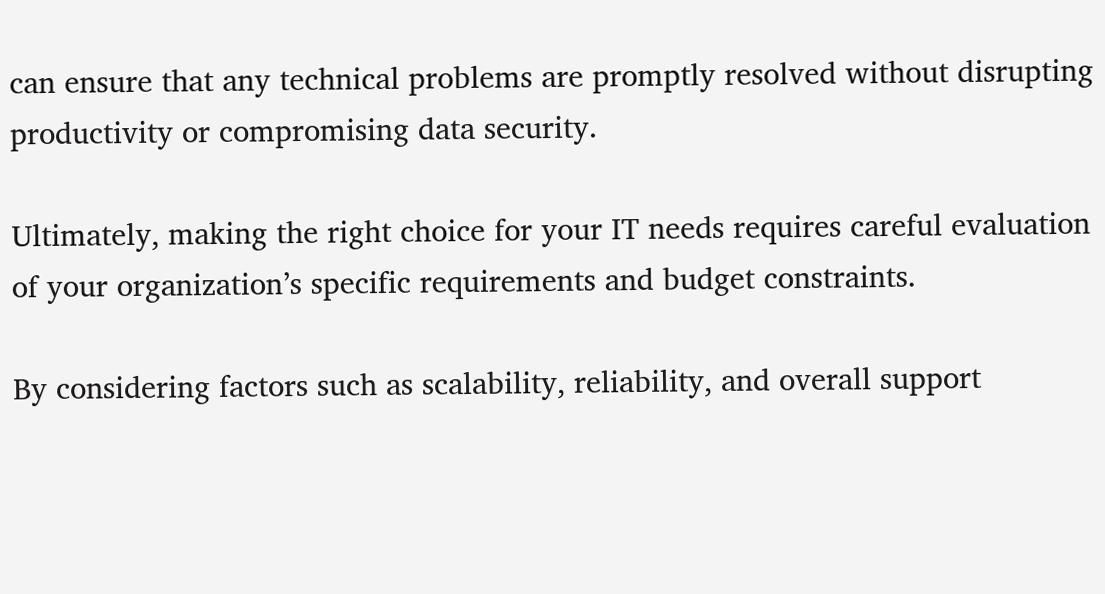can ensure that any technical problems are promptly resolved without disrupting productivity or compromising data security.

Ultimately, making the right choice for your IT needs requires careful evaluation of your organization’s specific requirements and budget constraints.

By considering factors such as scalability, reliability, and overall support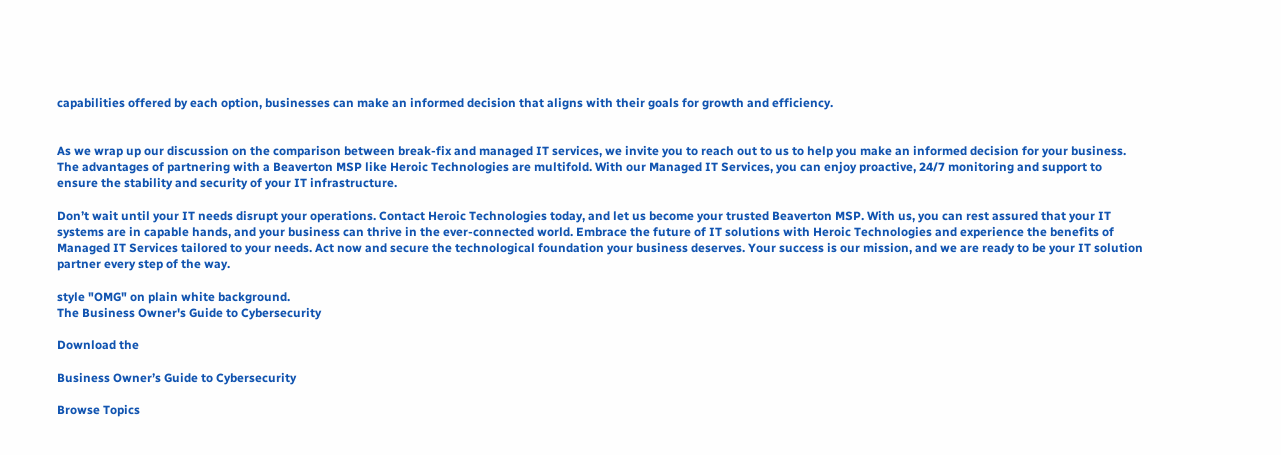capabilities offered by each option, businesses can make an informed decision that aligns with their goals for growth and efficiency.


As we wrap up our discussion on the comparison between break-fix and managed IT services, we invite you to reach out to us to help you make an informed decision for your business. The advantages of partnering with a Beaverton MSP like Heroic Technologies are multifold. With our Managed IT Services, you can enjoy proactive, 24/7 monitoring and support to ensure the stability and security of your IT infrastructure.

Don’t wait until your IT needs disrupt your operations. Contact Heroic Technologies today, and let us become your trusted Beaverton MSP. With us, you can rest assured that your IT systems are in capable hands, and your business can thrive in the ever-connected world. Embrace the future of IT solutions with Heroic Technologies and experience the benefits of Managed IT Services tailored to your needs. Act now and secure the technological foundation your business deserves. Your success is our mission, and we are ready to be your IT solution partner every step of the way.

style "OMG" on plain white background.
The Business Owner's Guide to Cybersecurity

Download the

Business Owner’s Guide to Cybersecurity

Browse Topics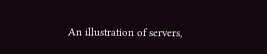An illustration of servers,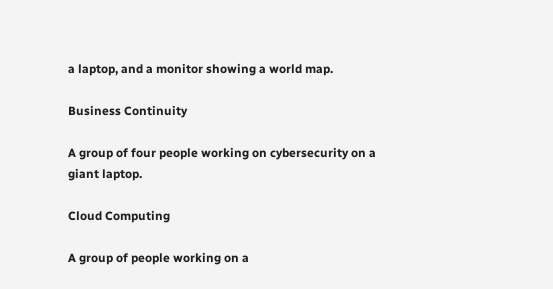a laptop, and a monitor showing a world map.

Business Continuity

A group of four people working on cybersecurity on a giant laptop.

Cloud Computing

A group of people working on a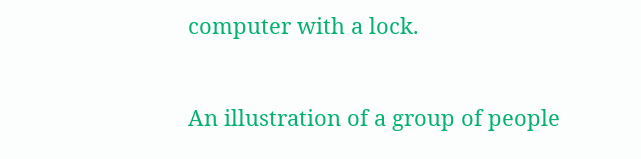computer with a lock.


An illustration of a group of people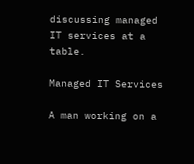discussing managed IT services at a table.

Managed IT Services

A man working on a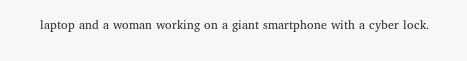laptop and a woman working on a giant smartphone with a cyber lock.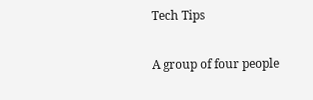Tech Tips

A group of four people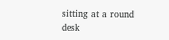sitting at a round desk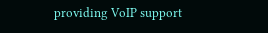providing VoIP support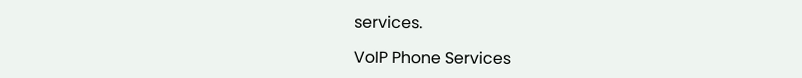services.

VoIP Phone Services